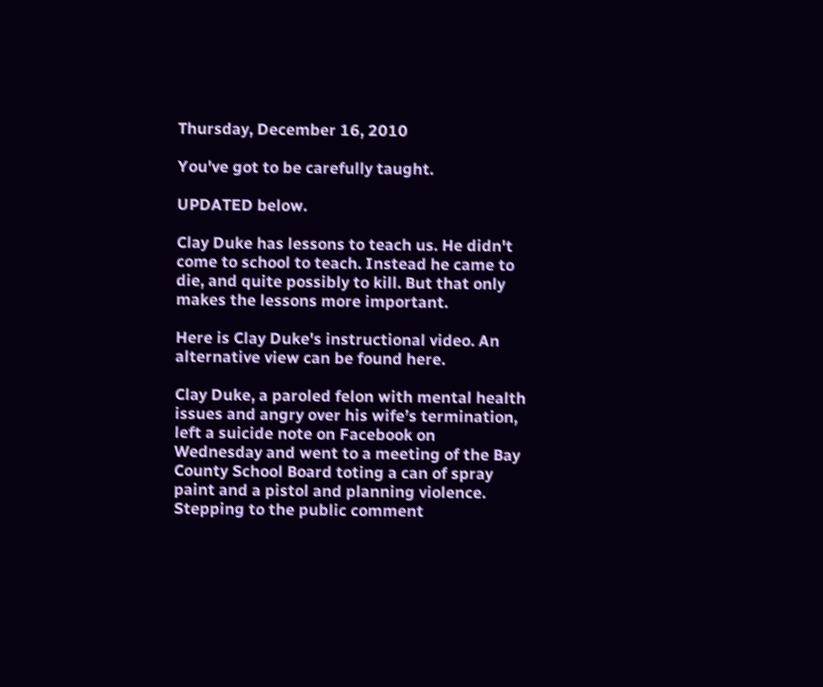Thursday, December 16, 2010

You've got to be carefully taught.

UPDATED below.

Clay Duke has lessons to teach us. He didn't come to school to teach. Instead he came to die, and quite possibly to kill. But that only makes the lessons more important.

Here is Clay Duke's instructional video. An alternative view can be found here.

Clay Duke, a paroled felon with mental health issues and angry over his wife’s termination, left a suicide note on Facebook on Wednesday and went to a meeting of the Bay County School Board toting a can of spray paint and a pistol and planning violence. Stepping to the public comment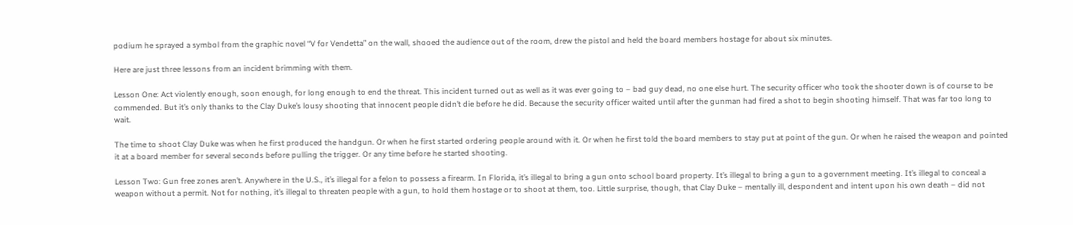podium he sprayed a symbol from the graphic novel “V for Vendetta” on the wall, shooed the audience out of the room, drew the pistol and held the board members hostage for about six minutes.

Here are just three lessons from an incident brimming with them.

Lesson One: Act violently enough, soon enough, for long enough to end the threat. This incident turned out as well as it was ever going to – bad guy dead, no one else hurt. The security officer who took the shooter down is of course to be commended. But it’s only thanks to the Clay Duke’s lousy shooting that innocent people didn’t die before he did. Because the security officer waited until after the gunman had fired a shot to begin shooting himself. That was far too long to wait.

The time to shoot Clay Duke was when he first produced the handgun. Or when he first started ordering people around with it. Or when he first told the board members to stay put at point of the gun. Or when he raised the weapon and pointed it at a board member for several seconds before pulling the trigger. Or any time before he started shooting.

Lesson Two: Gun free zones aren’t. Anywhere in the U.S., it’s illegal for a felon to possess a firearm. In Florida, it’s illegal to bring a gun onto school board property. It’s illegal to bring a gun to a government meeting. It’s illegal to conceal a weapon without a permit. Not for nothing, it’s illegal to threaten people with a gun, to hold them hostage or to shoot at them, too. Little surprise, though, that Clay Duke – mentally ill, despondent and intent upon his own death – did not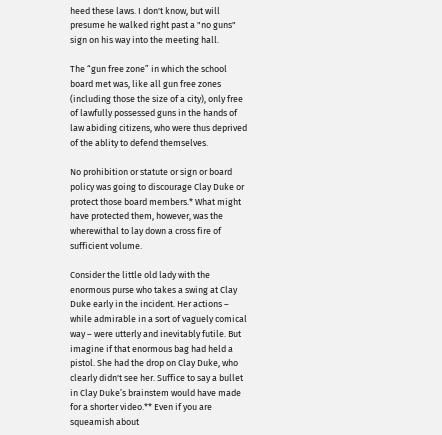heed these laws. I don't know, but will presume he walked right past a "no guns" sign on his way into the meeting hall.

The “gun free zone” in which the school board met was, like all gun free zones (including those the size of a city), only free of lawfully possessed guns in the hands of law abiding citizens, who were thus deprived of the ablity to defend themselves.

No prohibition or statute or sign or board policy was going to discourage Clay Duke or protect those board members.* What might have protected them, however, was the wherewithal to lay down a cross fire of sufficient volume.

Consider the little old lady with the enormous purse who takes a swing at Clay Duke early in the incident. Her actions – while admirable in a sort of vaguely comical way – were utterly and inevitably futile. But imagine if that enormous bag had held a pistol. She had the drop on Clay Duke, who clearly didn't see her. Suffice to say a bullet in Clay Duke’s brainstem would have made for a shorter video.** Even if you are squeamish about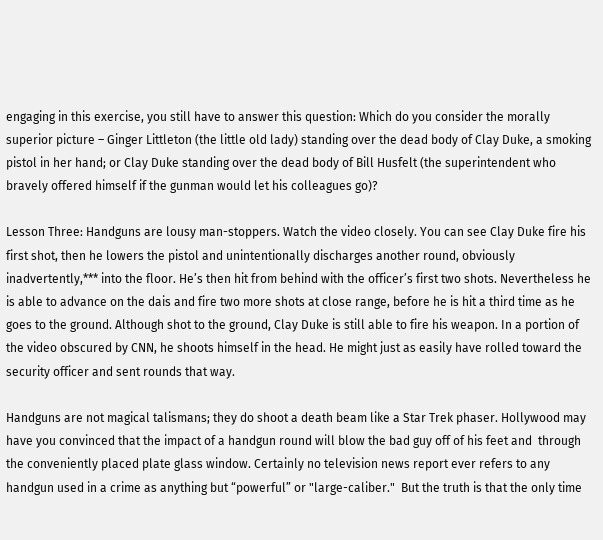engaging in this exercise, you still have to answer this question: Which do you consider the morally superior picture – Ginger Littleton (the little old lady) standing over the dead body of Clay Duke, a smoking pistol in her hand; or Clay Duke standing over the dead body of Bill Husfelt (the superintendent who bravely offered himself if the gunman would let his colleagues go)?

Lesson Three: Handguns are lousy man-stoppers. Watch the video closely. You can see Clay Duke fire his first shot, then he lowers the pistol and unintentionally discharges another round, obviously inadvertently,*** into the floor. He’s then hit from behind with the officer’s first two shots. Nevertheless he is able to advance on the dais and fire two more shots at close range, before he is hit a third time as he goes to the ground. Although shot to the ground, Clay Duke is still able to fire his weapon. In a portion of the video obscured by CNN, he shoots himself in the head. He might just as easily have rolled toward the security officer and sent rounds that way.

Handguns are not magical talismans; they do shoot a death beam like a Star Trek phaser. Hollywood may have you convinced that the impact of a handgun round will blow the bad guy off of his feet and  through the conveniently placed plate glass window. Certainly no television news report ever refers to any handgun used in a crime as anything but “powerful” or "large-caliber."  But the truth is that the only time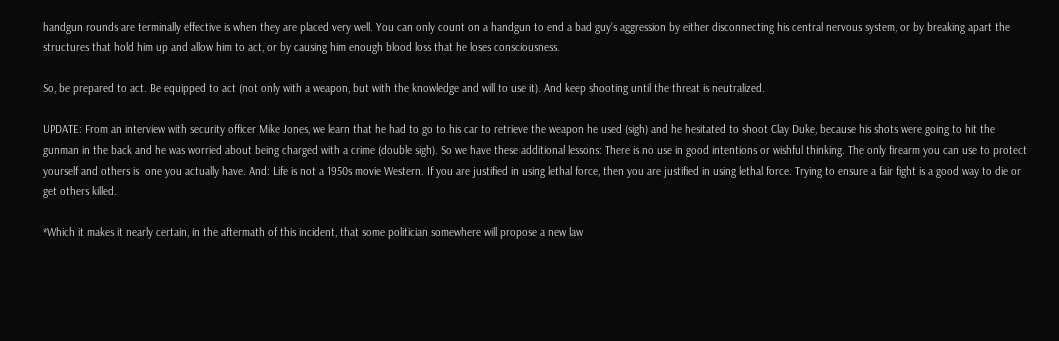handgun rounds are terminally effective is when they are placed very well. You can only count on a handgun to end a bad guy’s aggression by either disconnecting his central nervous system, or by breaking apart the structures that hold him up and allow him to act, or by causing him enough blood loss that he loses consciousness.

So, be prepared to act. Be equipped to act (not only with a weapon, but with the knowledge and will to use it). And keep shooting until the threat is neutralized.

UPDATE: From an interview with security officer Mike Jones, we learn that he had to go to his car to retrieve the weapon he used (sigh) and he hesitated to shoot Clay Duke, because his shots were going to hit the gunman in the back and he was worried about being charged with a crime (double sigh). So we have these additional lessons: There is no use in good intentions or wishful thinking. The only firearm you can use to protect yourself and others is  one you actually have. And: Life is not a 1950s movie Western. If you are justified in using lethal force, then you are justified in using lethal force. Trying to ensure a fair fight is a good way to die or get others killed.

*Which it makes it nearly certain, in the aftermath of this incident, that some politician somewhere will propose a new law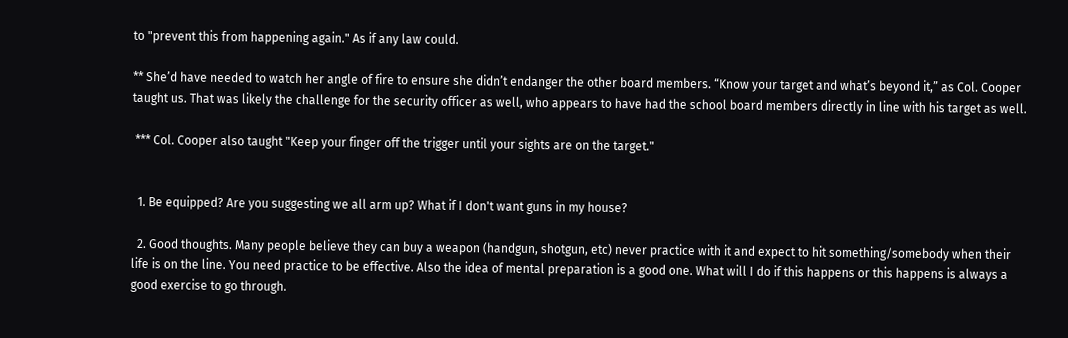to "prevent this from happening again." As if any law could.

** She’d have needed to watch her angle of fire to ensure she didn’t endanger the other board members. “Know your target and what’s beyond it,” as Col. Cooper taught us. That was likely the challenge for the security officer as well, who appears to have had the school board members directly in line with his target as well.

 *** Col. Cooper also taught "Keep your finger off the trigger until your sights are on the target."


  1. Be equipped? Are you suggesting we all arm up? What if I don't want guns in my house?

  2. Good thoughts. Many people believe they can buy a weapon (handgun, shotgun, etc) never practice with it and expect to hit something/somebody when their life is on the line. You need practice to be effective. Also the idea of mental preparation is a good one. What will I do if this happens or this happens is always a good exercise to go through.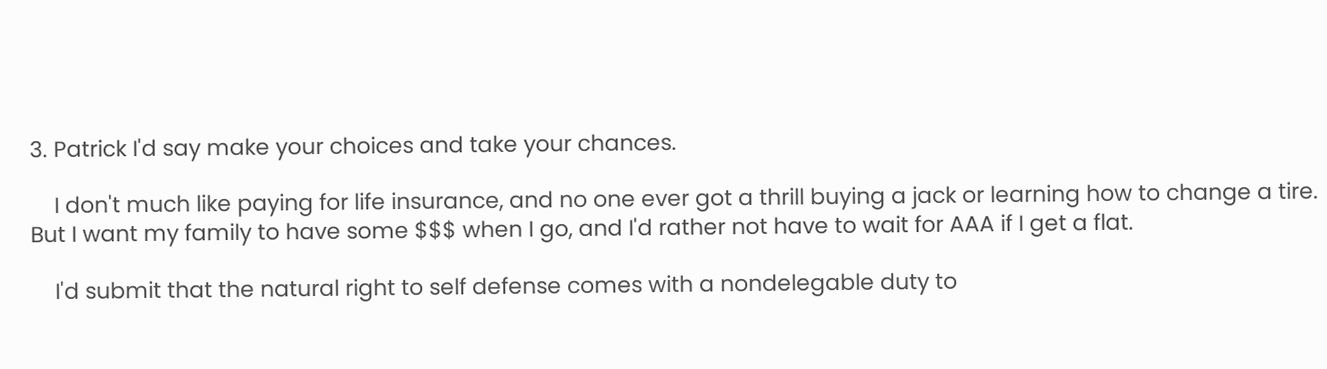3. Patrick I'd say make your choices and take your chances.

    I don't much like paying for life insurance, and no one ever got a thrill buying a jack or learning how to change a tire. But I want my family to have some $$$ when I go, and I'd rather not have to wait for AAA if I get a flat.

    I'd submit that the natural right to self defense comes with a nondelegable duty to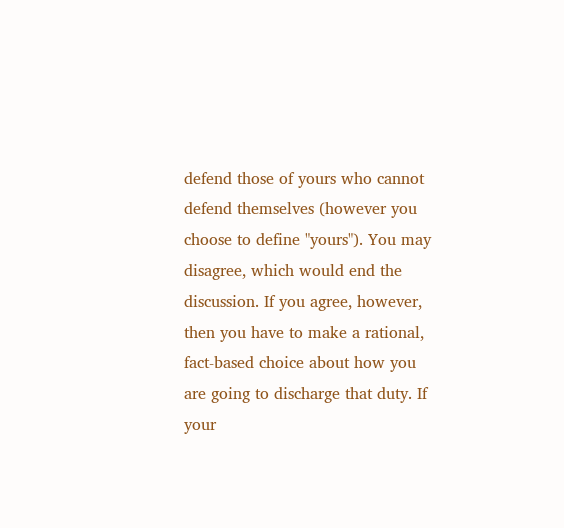defend those of yours who cannot defend themselves (however you choose to define "yours"). You may disagree, which would end the discussion. If you agree, however, then you have to make a rational, fact-based choice about how you are going to discharge that duty. If your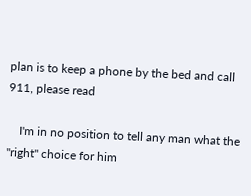plan is to keep a phone by the bed and call 911, please read

    I'm in no position to tell any man what the "right" choice for him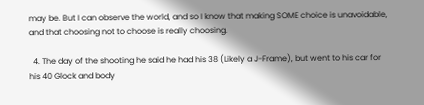may be. But I can observe the world, and so I know that making SOME choice is unavoidable, and that choosing not to choose is really choosing.

  4. The day of the shooting he said he had his 38 (Likely a J-Frame), but went to his car for his 40 Glock and body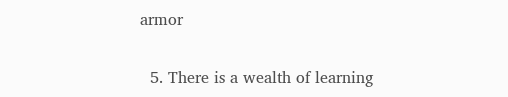armor

  5. There is a wealth of learning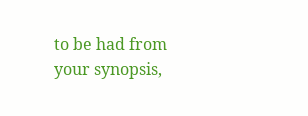to be had from your synopsis,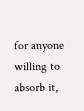for anyone willing to absorb it,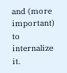and (more important) to internalize it.